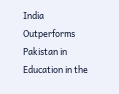India Outperforms Pakistan in Education in the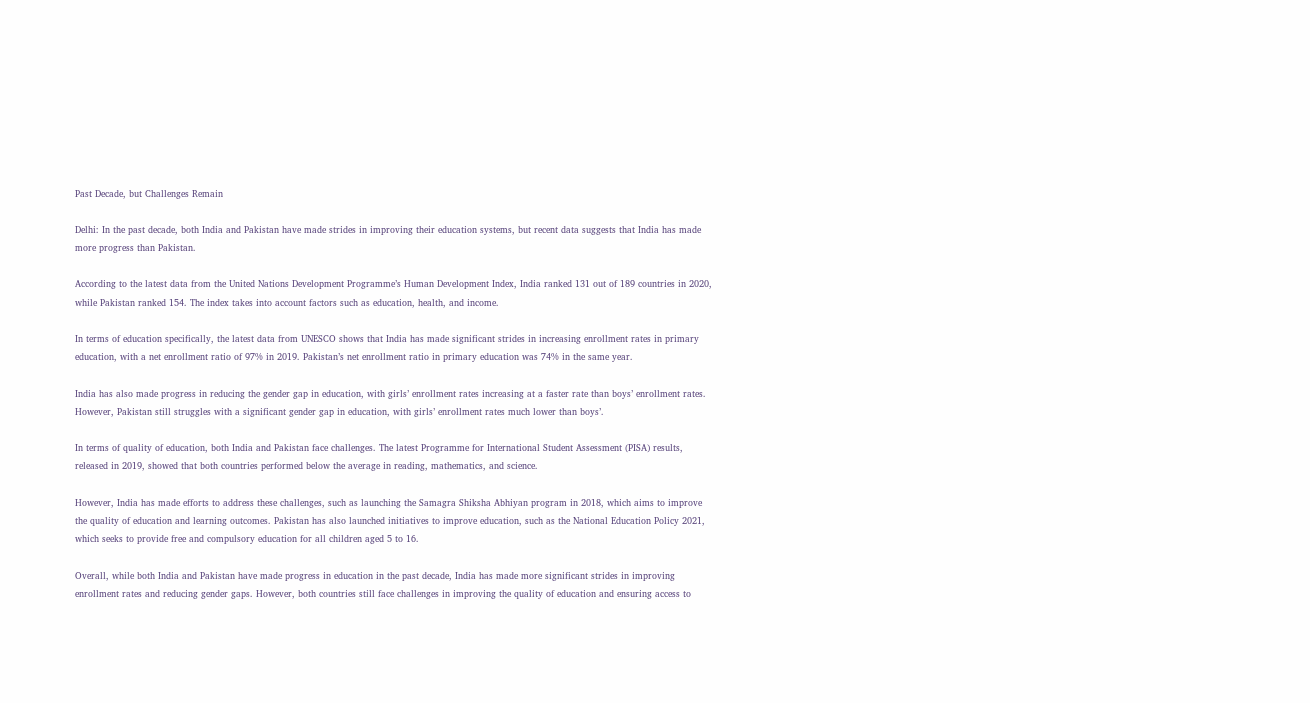Past Decade, but Challenges Remain

Delhi: In the past decade, both India and Pakistan have made strides in improving their education systems, but recent data suggests that India has made more progress than Pakistan.

According to the latest data from the United Nations Development Programme’s Human Development Index, India ranked 131 out of 189 countries in 2020, while Pakistan ranked 154. The index takes into account factors such as education, health, and income.

In terms of education specifically, the latest data from UNESCO shows that India has made significant strides in increasing enrollment rates in primary education, with a net enrollment ratio of 97% in 2019. Pakistan’s net enrollment ratio in primary education was 74% in the same year.

India has also made progress in reducing the gender gap in education, with girls’ enrollment rates increasing at a faster rate than boys’ enrollment rates. However, Pakistan still struggles with a significant gender gap in education, with girls’ enrollment rates much lower than boys’.

In terms of quality of education, both India and Pakistan face challenges. The latest Programme for International Student Assessment (PISA) results, released in 2019, showed that both countries performed below the average in reading, mathematics, and science.

However, India has made efforts to address these challenges, such as launching the Samagra Shiksha Abhiyan program in 2018, which aims to improve the quality of education and learning outcomes. Pakistan has also launched initiatives to improve education, such as the National Education Policy 2021, which seeks to provide free and compulsory education for all children aged 5 to 16.

Overall, while both India and Pakistan have made progress in education in the past decade, India has made more significant strides in improving enrollment rates and reducing gender gaps. However, both countries still face challenges in improving the quality of education and ensuring access to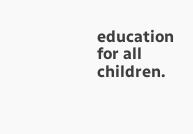education for all children.